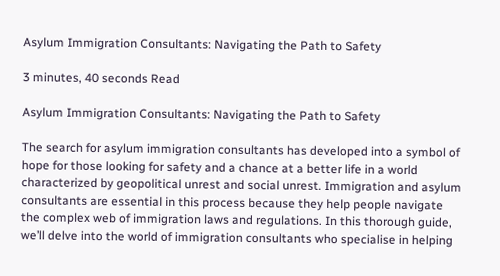Asylum Immigration Consultants: Navigating the Path to Safety

3 minutes, 40 seconds Read

Asylum Immigration Consultants: Navigating the Path to Safety

The search for asylum immigration consultants has developed into a symbol of hope for those looking for safety and a chance at a better life in a world characterized by geopolitical unrest and social unrest. Immigration and asylum consultants are essential in this process because they help people navigate the complex web of immigration laws and regulations. In this thorough guide, we’ll delve into the world of immigration consultants who specialise in helping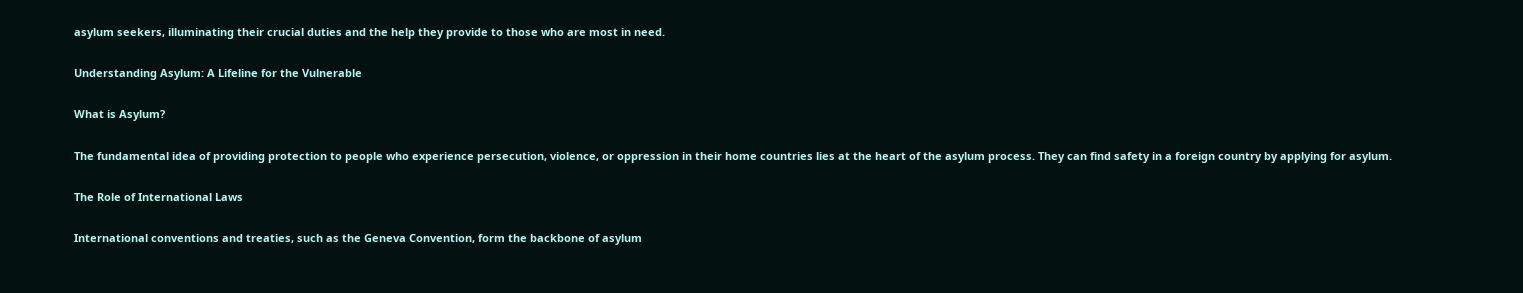asylum seekers, illuminating their crucial duties and the help they provide to those who are most in need.

Understanding Asylum: A Lifeline for the Vulnerable

What is Asylum?

The fundamental idea of providing protection to people who experience persecution, violence, or oppression in their home countries lies at the heart of the asylum process. They can find safety in a foreign country by applying for asylum.

The Role of International Laws

International conventions and treaties, such as the Geneva Convention, form the backbone of asylum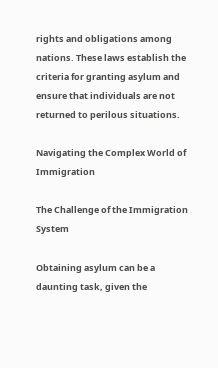rights and obligations among nations. These laws establish the criteria for granting asylum and ensure that individuals are not returned to perilous situations.

Navigating the Complex World of Immigration

The Challenge of the Immigration System

Obtaining asylum can be a daunting task, given the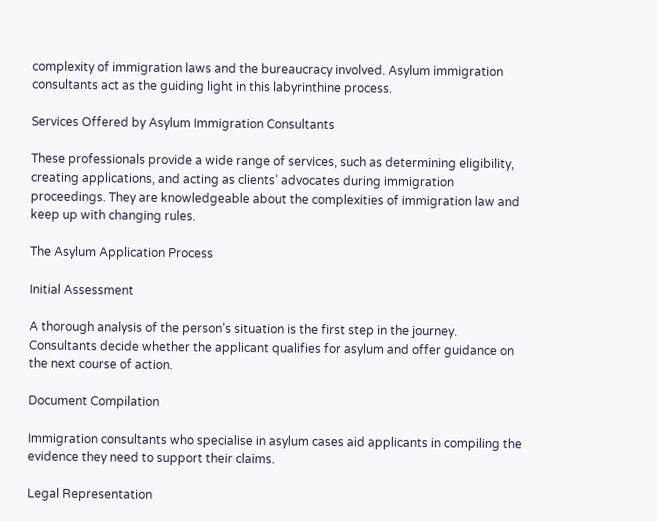complexity of immigration laws and the bureaucracy involved. Asylum immigration consultants act as the guiding light in this labyrinthine process.

Services Offered by Asylum Immigration Consultants

These professionals provide a wide range of services, such as determining eligibility, creating applications, and acting as clients’ advocates during immigration proceedings. They are knowledgeable about the complexities of immigration law and keep up with changing rules.

The Asylum Application Process

Initial Assessment

A thorough analysis of the person’s situation is the first step in the journey. Consultants decide whether the applicant qualifies for asylum and offer guidance on the next course of action.

Document Compilation

Immigration consultants who specialise in asylum cases aid applicants in compiling the evidence they need to support their claims.

Legal Representation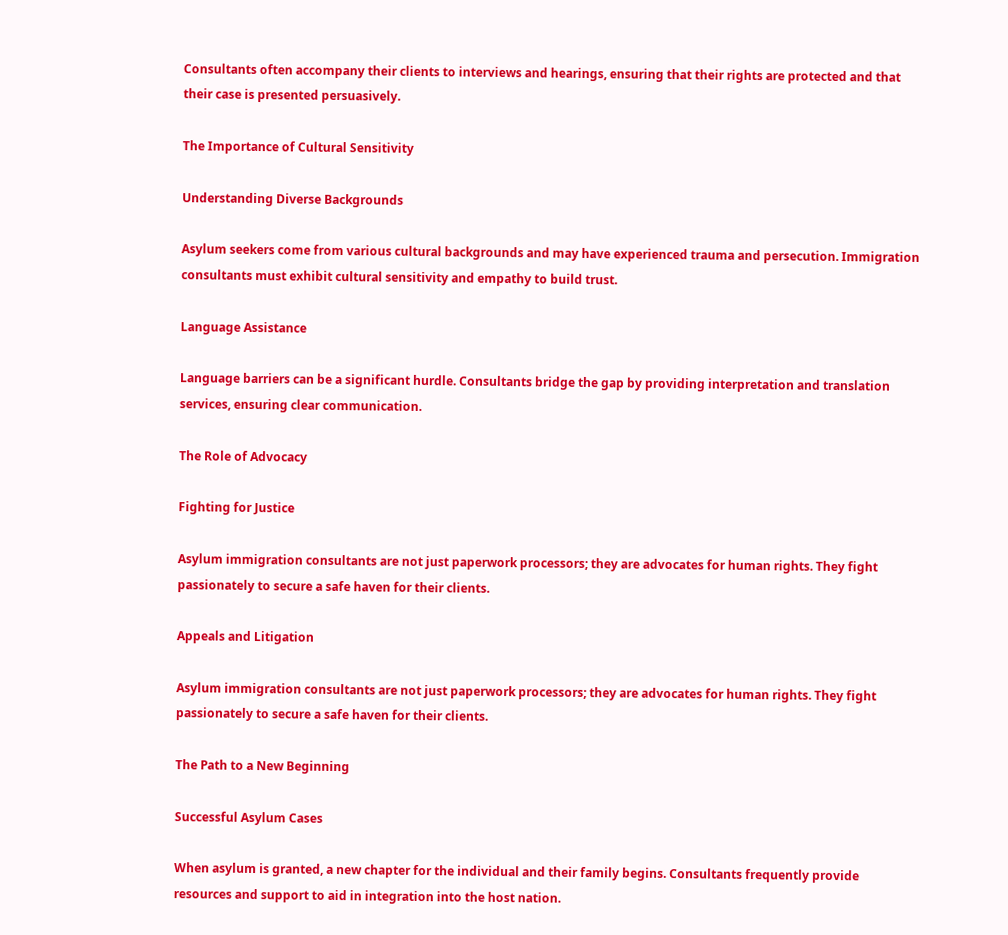Consultants often accompany their clients to interviews and hearings, ensuring that their rights are protected and that their case is presented persuasively.

The Importance of Cultural Sensitivity

Understanding Diverse Backgrounds

Asylum seekers come from various cultural backgrounds and may have experienced trauma and persecution. Immigration consultants must exhibit cultural sensitivity and empathy to build trust.

Language Assistance

Language barriers can be a significant hurdle. Consultants bridge the gap by providing interpretation and translation services, ensuring clear communication.

The Role of Advocacy

Fighting for Justice

Asylum immigration consultants are not just paperwork processors; they are advocates for human rights. They fight passionately to secure a safe haven for their clients.

Appeals and Litigation

Asylum immigration consultants are not just paperwork processors; they are advocates for human rights. They fight passionately to secure a safe haven for their clients.

The Path to a New Beginning

Successful Asylum Cases

When asylum is granted, a new chapter for the individual and their family begins. Consultants frequently provide resources and support to aid in integration into the host nation.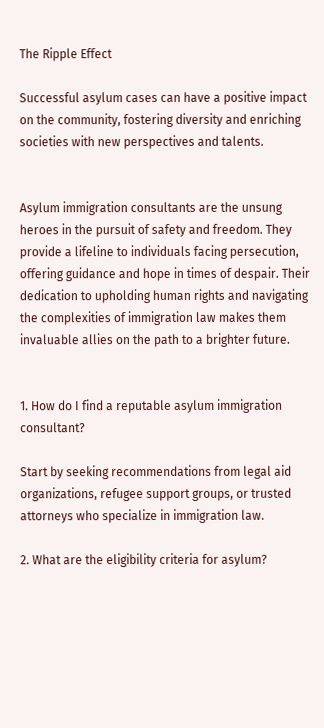The Ripple Effect

Successful asylum cases can have a positive impact on the community, fostering diversity and enriching societies with new perspectives and talents.


Asylum immigration consultants are the unsung heroes in the pursuit of safety and freedom. They provide a lifeline to individuals facing persecution, offering guidance and hope in times of despair. Their dedication to upholding human rights and navigating the complexities of immigration law makes them invaluable allies on the path to a brighter future.


1. How do I find a reputable asylum immigration consultant?

Start by seeking recommendations from legal aid organizations, refugee support groups, or trusted attorneys who specialize in immigration law.

2. What are the eligibility criteria for asylum?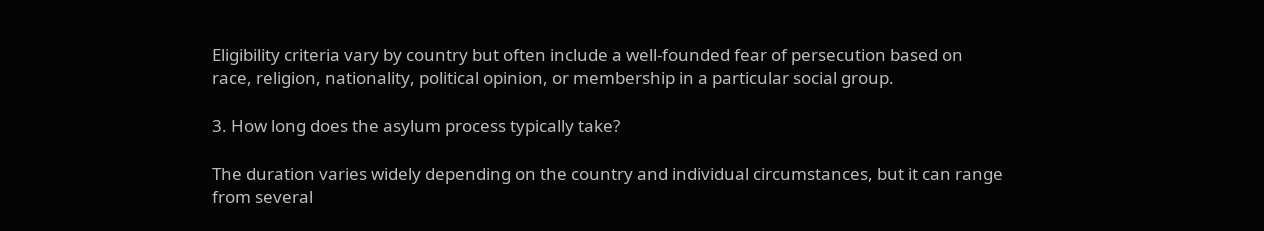Eligibility criteria vary by country but often include a well-founded fear of persecution based on race, religion, nationality, political opinion, or membership in a particular social group.

3. How long does the asylum process typically take?

The duration varies widely depending on the country and individual circumstances, but it can range from several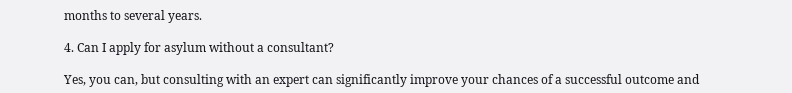months to several years.

4. Can I apply for asylum without a consultant?

Yes, you can, but consulting with an expert can significantly improve your chances of a successful outcome and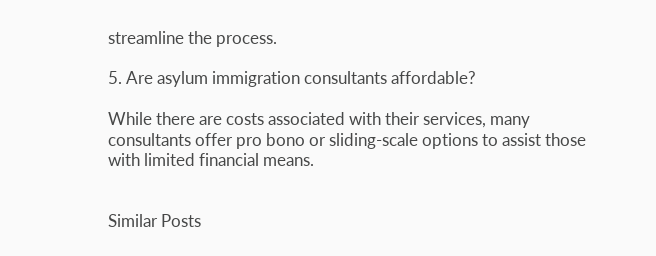streamline the process.

5. Are asylum immigration consultants affordable?

While there are costs associated with their services, many consultants offer pro bono or sliding-scale options to assist those with limited financial means.


Similar Posts